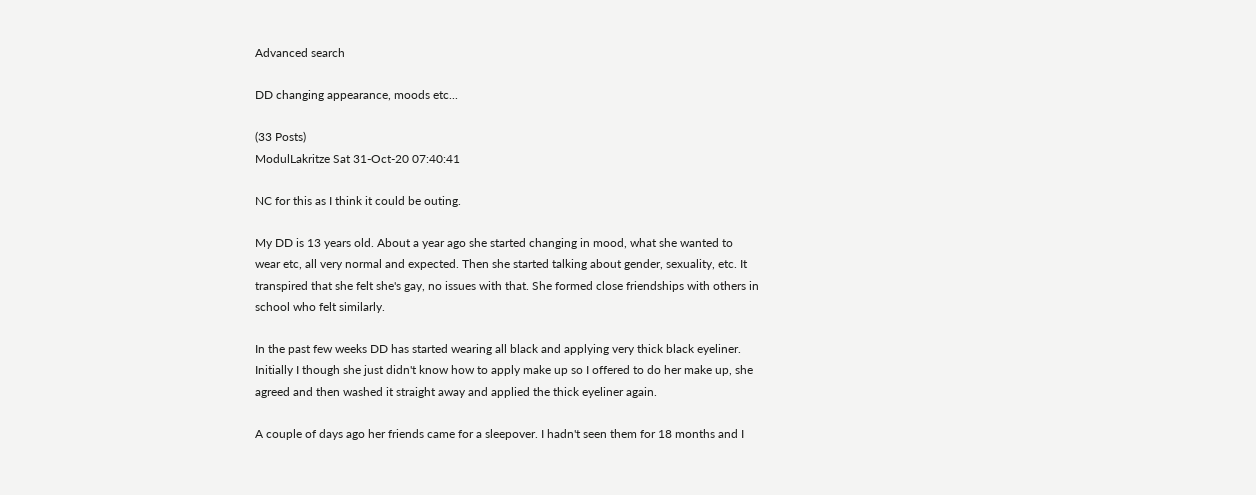Advanced search

DD changing appearance, moods etc...

(33 Posts)
ModulLakritze Sat 31-Oct-20 07:40:41

NC for this as I think it could be outing.

My DD is 13 years old. About a year ago she started changing in mood, what she wanted to wear etc, all very normal and expected. Then she started talking about gender, sexuality, etc. It transpired that she felt she's gay, no issues with that. She formed close friendships with others in school who felt similarly.

In the past few weeks DD has started wearing all black and applying very thick black eyeliner. Initially I though she just didn't know how to apply make up so I offered to do her make up, she agreed and then washed it straight away and applied the thick eyeliner again.

A couple of days ago her friends came for a sleepover. I hadn't seen them for 18 months and I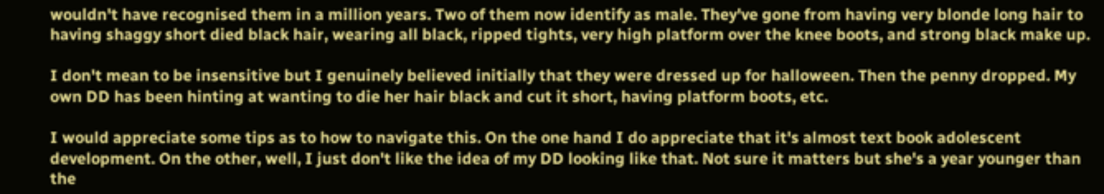wouldn't have recognised them in a million years. Two of them now identify as male. They've gone from having very blonde long hair to having shaggy short died black hair, wearing all black, ripped tights, very high platform over the knee boots, and strong black make up.

I don't mean to be insensitive but I genuinely believed initially that they were dressed up for halloween. Then the penny dropped. My own DD has been hinting at wanting to die her hair black and cut it short, having platform boots, etc.

I would appreciate some tips as to how to navigate this. On the one hand I do appreciate that it's almost text book adolescent development. On the other, well, I just don't like the idea of my DD looking like that. Not sure it matters but she's a year younger than the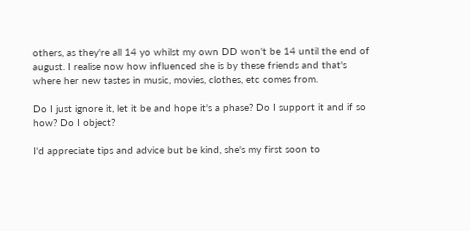others, as they're all 14 yo whilst my own DD won't be 14 until the end of august. I realise now how influenced she is by these friends and that's where her new tastes in music, movies, clothes, etc comes from.

Do I just ignore it, let it be and hope it's a phase? Do I support it and if so how? Do I object?

I'd appreciate tips and advice but be kind, she's my first soon to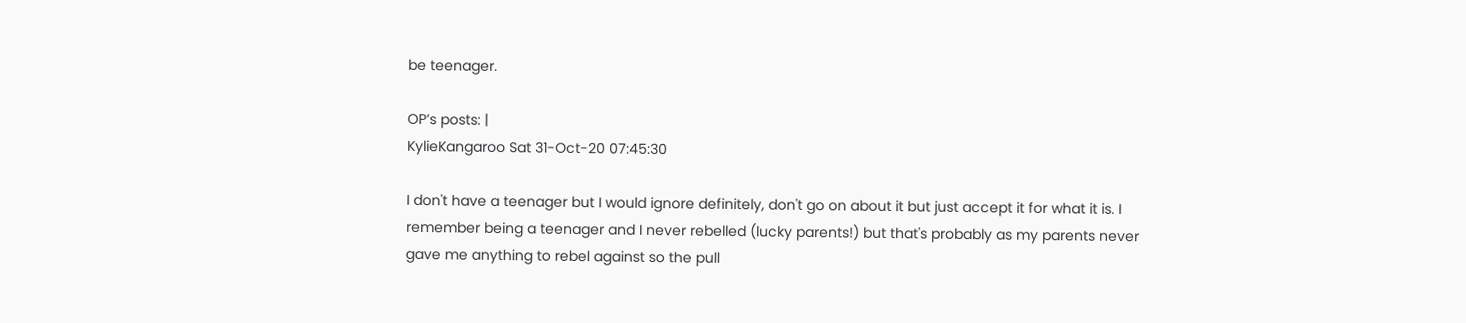be teenager.

OP’s posts: |
KylieKangaroo Sat 31-Oct-20 07:45:30

I don't have a teenager but I would ignore definitely, don't go on about it but just accept it for what it is. I remember being a teenager and I never rebelled (lucky parents!) but that's probably as my parents never gave me anything to rebel against so the pull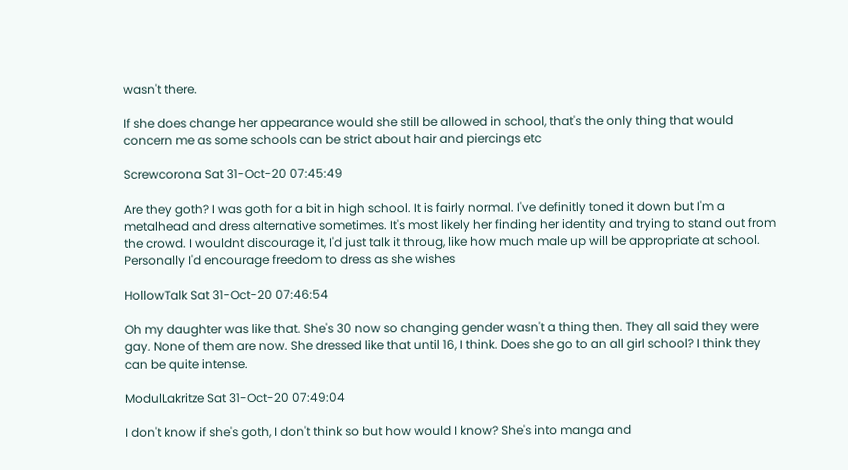wasn't there.

If she does change her appearance would she still be allowed in school, that's the only thing that would concern me as some schools can be strict about hair and piercings etc

Screwcorona Sat 31-Oct-20 07:45:49

Are they goth? I was goth for a bit in high school. It is fairly normal. I've definitly toned it down but I'm a metalhead and dress alternative sometimes. It's most likely her finding her identity and trying to stand out from the crowd. I wouldnt discourage it, I'd just talk it throug, like how much male up will be appropriate at school.
Personally I'd encourage freedom to dress as she wishes

HollowTalk Sat 31-Oct-20 07:46:54

Oh my daughter was like that. She's 30 now so changing gender wasn't a thing then. They all said they were gay. None of them are now. She dressed like that until 16, I think. Does she go to an all girl school? I think they can be quite intense.

ModulLakritze Sat 31-Oct-20 07:49:04

I don't know if she's goth, I don't think so but how would I know? She's into manga and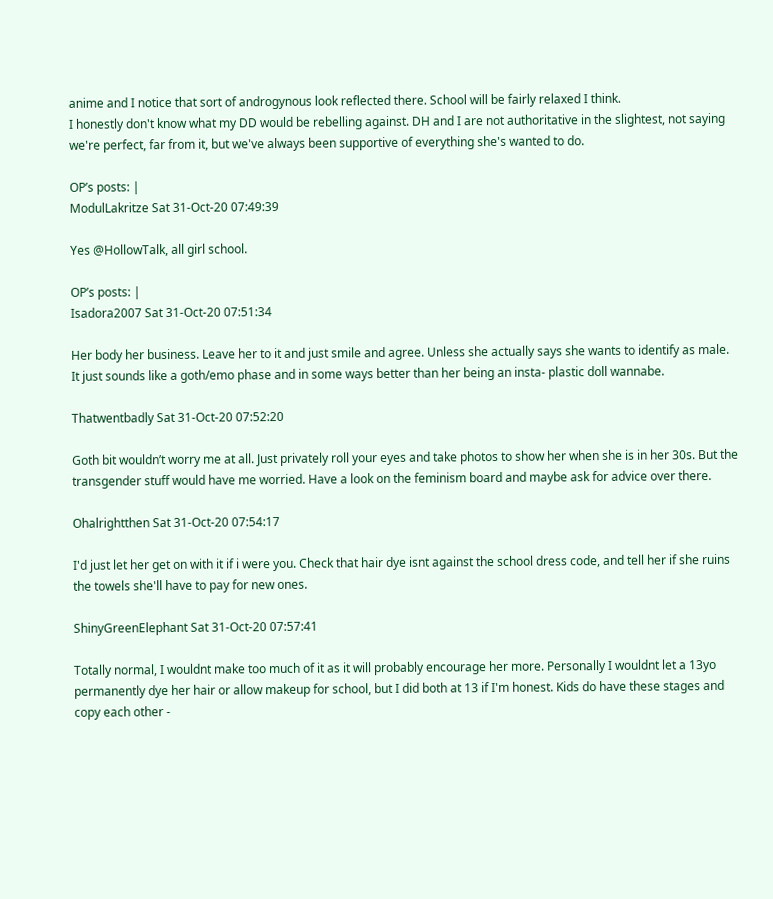anime and I notice that sort of androgynous look reflected there. School will be fairly relaxed I think.
I honestly don't know what my DD would be rebelling against. DH and I are not authoritative in the slightest, not saying we're perfect, far from it, but we've always been supportive of everything she's wanted to do.

OP’s posts: |
ModulLakritze Sat 31-Oct-20 07:49:39

Yes @HollowTalk, all girl school.

OP’s posts: |
Isadora2007 Sat 31-Oct-20 07:51:34

Her body her business. Leave her to it and just smile and agree. Unless she actually says she wants to identify as male. It just sounds like a goth/emo phase and in some ways better than her being an insta- plastic doll wannabe.

Thatwentbadly Sat 31-Oct-20 07:52:20

Goth bit wouldn’t worry me at all. Just privately roll your eyes and take photos to show her when she is in her 30s. But the transgender stuff would have me worried. Have a look on the feminism board and maybe ask for advice over there.

Ohalrightthen Sat 31-Oct-20 07:54:17

I'd just let her get on with it if i were you. Check that hair dye isnt against the school dress code, and tell her if she ruins the towels she'll have to pay for new ones.

ShinyGreenElephant Sat 31-Oct-20 07:57:41

Totally normal, I wouldnt make too much of it as it will probably encourage her more. Personally I wouldnt let a 13yo permanently dye her hair or allow makeup for school, but I did both at 13 if I'm honest. Kids do have these stages and copy each other -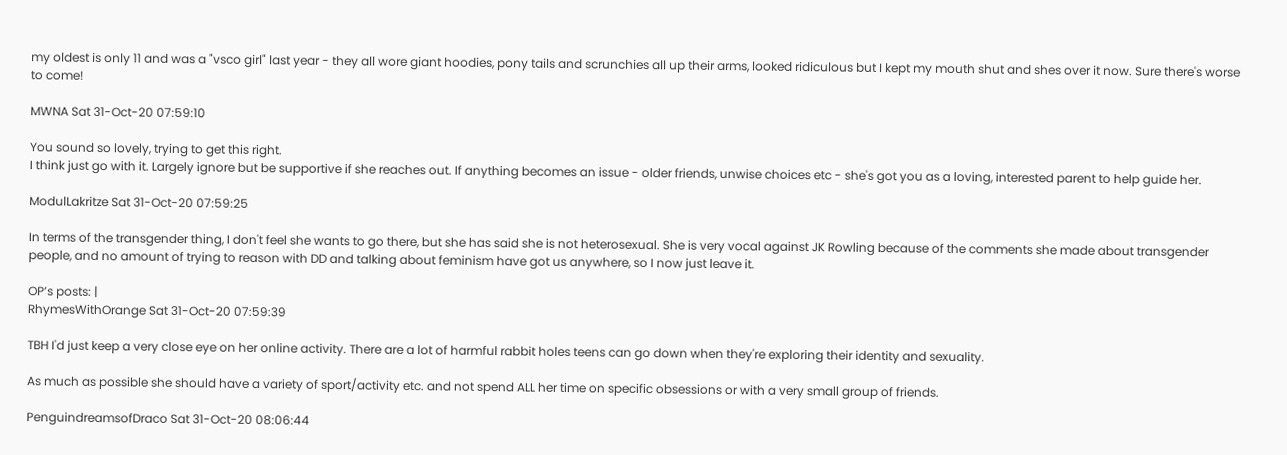my oldest is only 11 and was a "vsco girl" last year - they all wore giant hoodies, pony tails and scrunchies all up their arms, looked ridiculous but I kept my mouth shut and shes over it now. Sure there's worse to come!

MWNA Sat 31-Oct-20 07:59:10

You sound so lovely, trying to get this right.
I think just go with it. Largely ignore but be supportive if she reaches out. If anything becomes an issue - older friends, unwise choices etc - she's got you as a loving, interested parent to help guide her.

ModulLakritze Sat 31-Oct-20 07:59:25

In terms of the transgender thing, I don't feel she wants to go there, but she has said she is not heterosexual. She is very vocal against JK Rowling because of the comments she made about transgender people, and no amount of trying to reason with DD and talking about feminism have got us anywhere, so I now just leave it.

OP’s posts: |
RhymesWithOrange Sat 31-Oct-20 07:59:39

TBH I'd just keep a very close eye on her online activity. There are a lot of harmful rabbit holes teens can go down when they're exploring their identity and sexuality.

As much as possible she should have a variety of sport/activity etc. and not spend ALL her time on specific obsessions or with a very small group of friends.

PenguindreamsofDraco Sat 31-Oct-20 08:06:44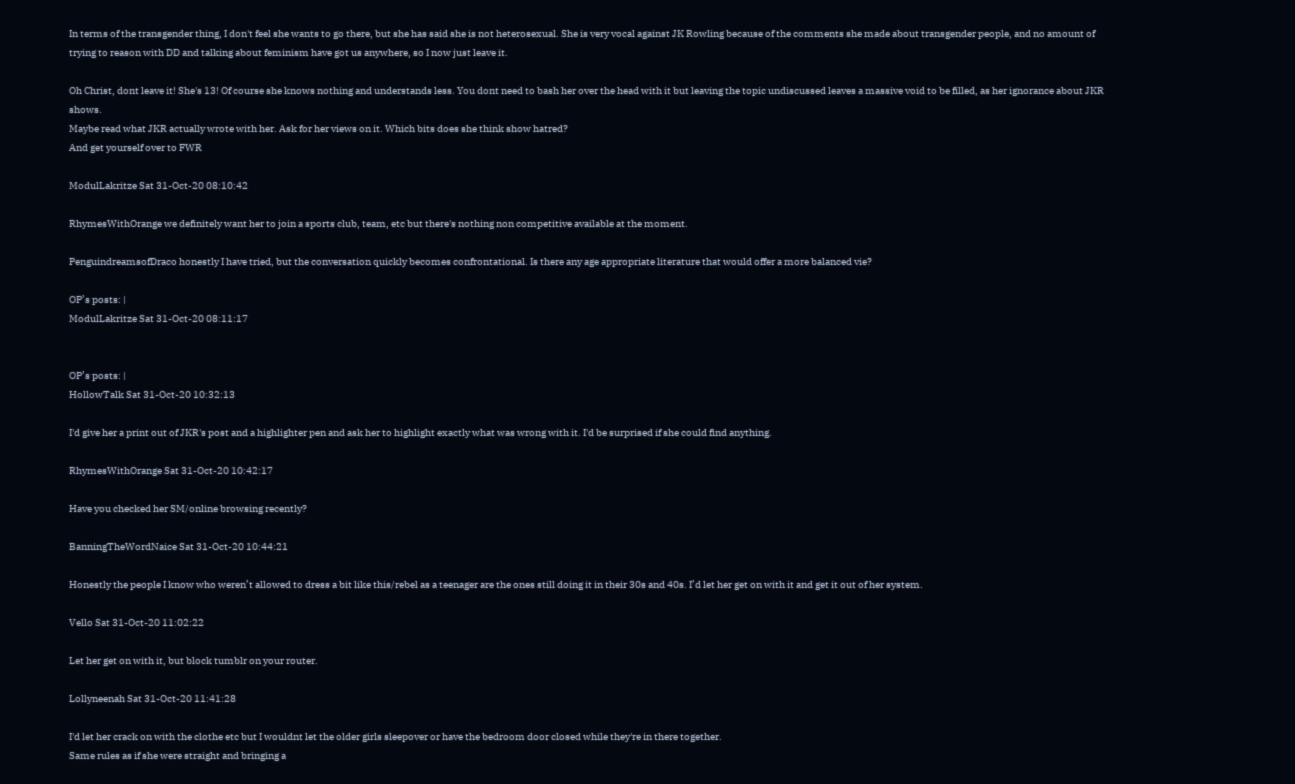In terms of the transgender thing, I don't feel she wants to go there, but she has said she is not heterosexual. She is very vocal against JK Rowling because of the comments she made about transgender people, and no amount of trying to reason with DD and talking about feminism have got us anywhere, so I now just leave it.

Oh Christ, dont leave it! She's 13! Of course she knows nothing and understands less. You dont need to bash her over the head with it but leaving the topic undiscussed leaves a massive void to be filled, as her ignorance about JKR shows.
Maybe read what JKR actually wrote with her. Ask for her views on it. Which bits does she think show hatred?
And get yourself over to FWR

ModulLakritze Sat 31-Oct-20 08:10:42

RhymesWithOrange we definitely want her to join a sports club, team, etc but there's nothing non competitive available at the moment.

PenguindreamsofDraco honestly I have tried, but the conversation quickly becomes confrontational. Is there any age appropriate literature that would offer a more balanced vie?

OP’s posts: |
ModulLakritze Sat 31-Oct-20 08:11:17


OP’s posts: |
HollowTalk Sat 31-Oct-20 10:32:13

I'd give her a print out of JKR's post and a highlighter pen and ask her to highlight exactly what was wrong with it. I'd be surprised if she could find anything.

RhymesWithOrange Sat 31-Oct-20 10:42:17

Have you checked her SM/online browsing recently?

BanningTheWordNaice Sat 31-Oct-20 10:44:21

Honestly the people I know who weren’t allowed to dress a bit like this/rebel as a teenager are the ones still doing it in their 30s and 40s. I’d let her get on with it and get it out of her system.

Vello Sat 31-Oct-20 11:02:22

Let her get on with it, but block tumblr on your router.

Lollyneenah Sat 31-Oct-20 11:41:28

I'd let her crack on with the clothe etc but I wouldnt let the older girls sleepover or have the bedroom door closed while they're in there together.
Same rules as if she were straight and bringing a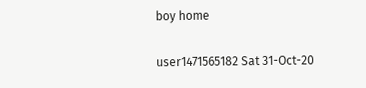boy home

user1471565182 Sat 31-Oct-20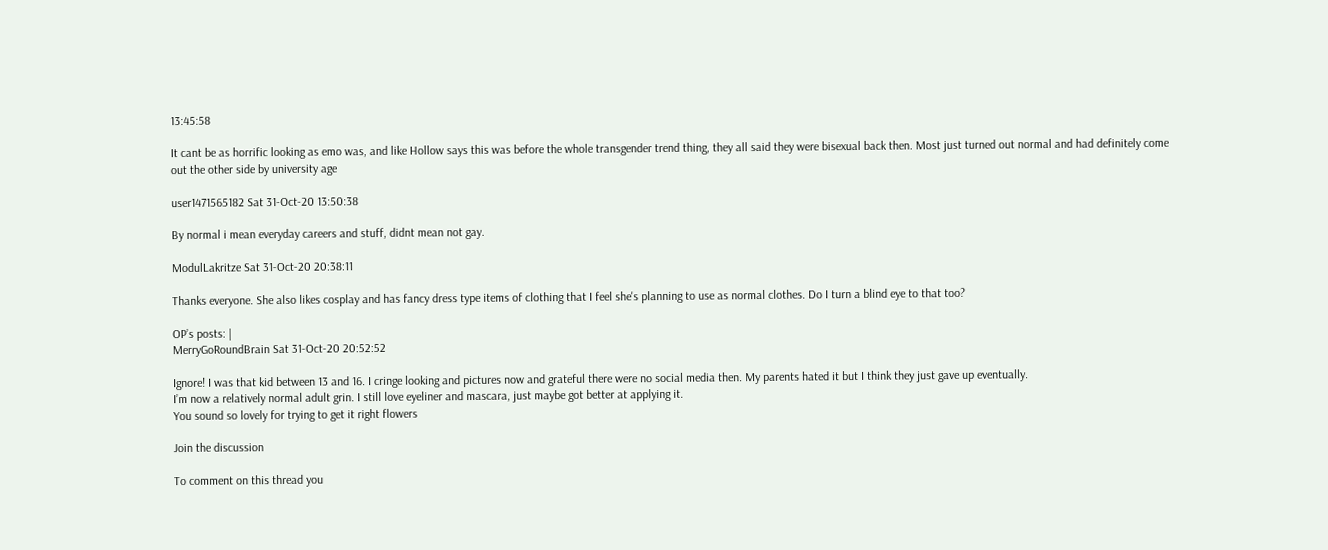13:45:58

It cant be as horrific looking as emo was, and like Hollow says this was before the whole transgender trend thing, they all said they were bisexual back then. Most just turned out normal and had definitely come out the other side by university age

user1471565182 Sat 31-Oct-20 13:50:38

By normal i mean everyday careers and stuff, didnt mean not gay.

ModulLakritze Sat 31-Oct-20 20:38:11

Thanks everyone. She also likes cosplay and has fancy dress type items of clothing that I feel she's planning to use as normal clothes. Do I turn a blind eye to that too?

OP’s posts: |
MerryGoRoundBrain Sat 31-Oct-20 20:52:52

Ignore! I was that kid between 13 and 16. I cringe looking and pictures now and grateful there were no social media then. My parents hated it but I think they just gave up eventually.
I’m now a relatively normal adult grin. I still love eyeliner and mascara, just maybe got better at applying it.
You sound so lovely for trying to get it right flowers

Join the discussion

To comment on this thread you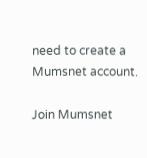need to create a Mumsnet account.

Join Mumsnet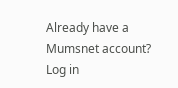Already have a Mumsnet account? Log in